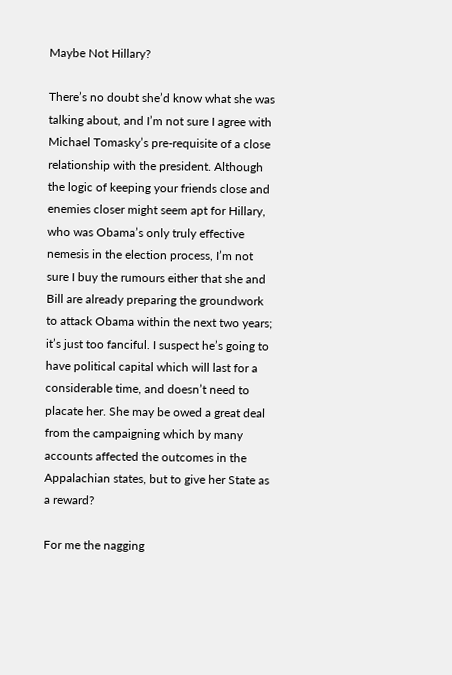Maybe Not Hillary?

There’s no doubt she’d know what she was talking about, and I’m not sure I agree with Michael Tomasky’s pre-requisite of a close relationship with the president. Although the logic of keeping your friends close and enemies closer might seem apt for Hillary, who was Obama’s only truly effective nemesis in the election process, I’m not sure I buy the rumours either that she and Bill are already preparing the groundwork to attack Obama within the next two years; it’s just too fanciful. I suspect he’s going to have political capital which will last for a considerable time, and doesn’t need to placate her. She may be owed a great deal from the campaigning which by many accounts affected the outcomes in the Appalachian states, but to give her State as a reward?

For me the nagging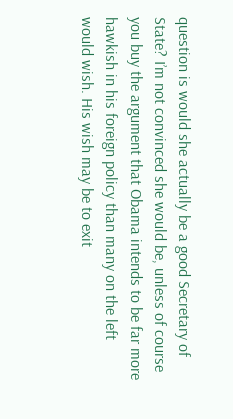question is would she actually be a good Secretary of State? I’m not convinced she would be, unless of course you buy the argument that Obama intends to be far more hawkish in his foreign policy than many on the left would wish. His wish may be to exit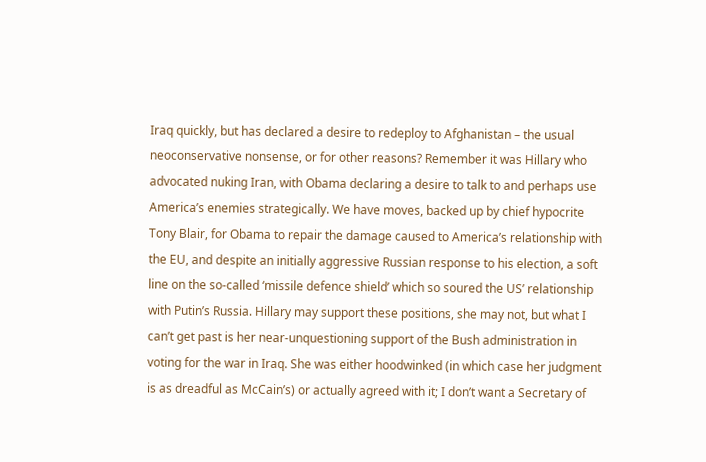Iraq quickly, but has declared a desire to redeploy to Afghanistan – the usual neoconservative nonsense, or for other reasons? Remember it was Hillary who advocated nuking Iran, with Obama declaring a desire to talk to and perhaps use America’s enemies strategically. We have moves, backed up by chief hypocrite Tony Blair, for Obama to repair the damage caused to America’s relationship with the EU, and despite an initially aggressive Russian response to his election, a soft line on the so-called ‘missile defence shield’ which so soured the US’ relationship with Putin’s Russia. Hillary may support these positions, she may not, but what I can’t get past is her near-unquestioning support of the Bush administration in voting for the war in Iraq. She was either hoodwinked (in which case her judgment is as dreadful as McCain’s) or actually agreed with it; I don’t want a Secretary of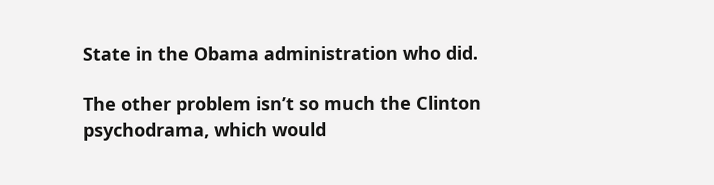State in the Obama administration who did.

The other problem isn’t so much the Clinton psychodrama, which would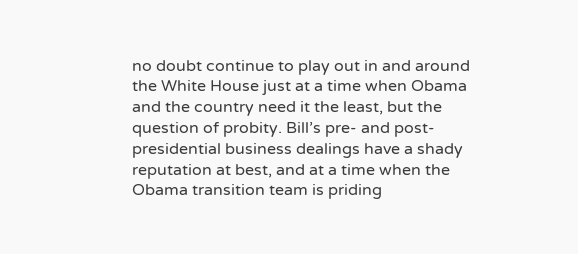no doubt continue to play out in and around the White House just at a time when Obama and the country need it the least, but the question of probity. Bill’s pre- and post-presidential business dealings have a shady reputation at best, and at a time when the Obama transition team is priding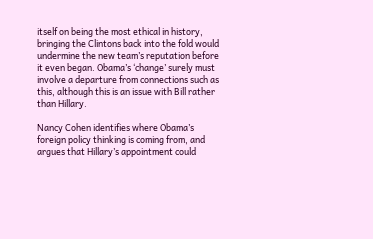itself on being the most ethical in history, bringing the Clintons back into the fold would undermine the new team’s reputation before it even began. Obama’s ‘change’ surely must involve a departure from connections such as this, although this is an issue with Bill rather than Hillary.

Nancy Cohen identifies where Obama’s foreign policy thinking is coming from, and argues that Hillary’s appointment could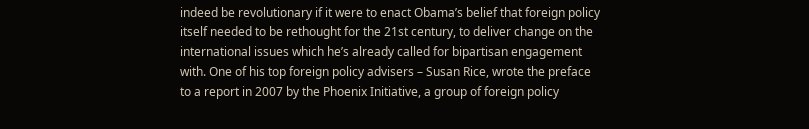indeed be revolutionary if it were to enact Obama’s belief that foreign policy itself needed to be rethought for the 21st century, to deliver change on the international issues which he’s already called for bipartisan engagement with. One of his top foreign policy advisers – Susan Rice, wrote the preface to a report in 2007 by the Phoenix Initiative, a group of foreign policy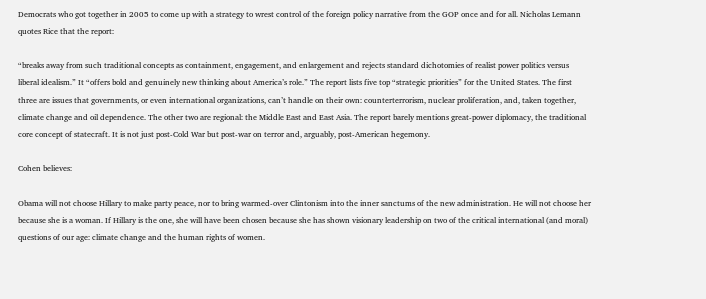Democrats who got together in 2005 to come up with a strategy to wrest control of the foreign policy narrative from the GOP once and for all. Nicholas Lemann quotes Rice that the report:

“breaks away from such traditional concepts as containment, engagement, and enlargement and rejects standard dichotomies of realist power politics versus liberal idealism.” It “offers bold and genuinely new thinking about America’s role.” The report lists five top “strategic priorities” for the United States. The first three are issues that governments, or even international organizations, can’t handle on their own: counterterrorism, nuclear proliferation, and, taken together, climate change and oil dependence. The other two are regional: the Middle East and East Asia. The report barely mentions great-power diplomacy, the traditional core concept of statecraft. It is not just post-Cold War but post-war on terror and, arguably, post-American hegemony.

Cohen believes:

Obama will not choose Hillary to make party peace, nor to bring warmed-over Clintonism into the inner sanctums of the new administration. He will not choose her because she is a woman. If Hillary is the one, she will have been chosen because she has shown visionary leadership on two of the critical international (and moral) questions of our age: climate change and the human rights of women.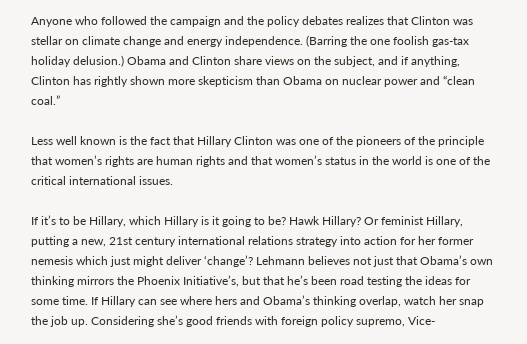Anyone who followed the campaign and the policy debates realizes that Clinton was stellar on climate change and energy independence. (Barring the one foolish gas-tax holiday delusion.) Obama and Clinton share views on the subject, and if anything, Clinton has rightly shown more skepticism than Obama on nuclear power and “clean coal.”

Less well known is the fact that Hillary Clinton was one of the pioneers of the principle that women’s rights are human rights and that women’s status in the world is one of the critical international issues.

If it’s to be Hillary, which Hillary is it going to be? Hawk Hillary? Or feminist Hillary, putting a new, 21st century international relations strategy into action for her former nemesis which just might deliver ‘change’? Lehmann believes not just that Obama’s own thinking mirrors the Phoenix Initiative’s, but that he’s been road testing the ideas for some time. If Hillary can see where hers and Obama’s thinking overlap, watch her snap the job up. Considering she’s good friends with foreign policy supremo, Vice-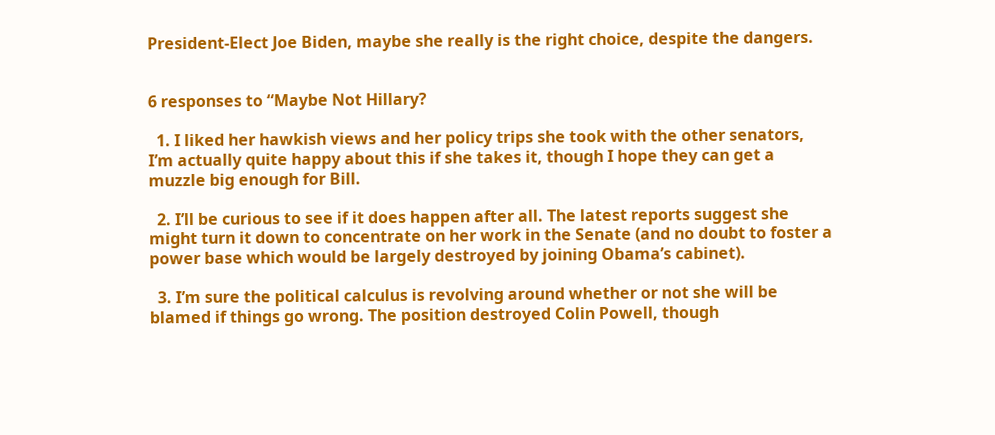President-Elect Joe Biden, maybe she really is the right choice, despite the dangers.


6 responses to “Maybe Not Hillary?

  1. I liked her hawkish views and her policy trips she took with the other senators, I’m actually quite happy about this if she takes it, though I hope they can get a muzzle big enough for Bill.

  2. I’ll be curious to see if it does happen after all. The latest reports suggest she might turn it down to concentrate on her work in the Senate (and no doubt to foster a power base which would be largely destroyed by joining Obama’s cabinet).

  3. I’m sure the political calculus is revolving around whether or not she will be blamed if things go wrong. The position destroyed Colin Powell, though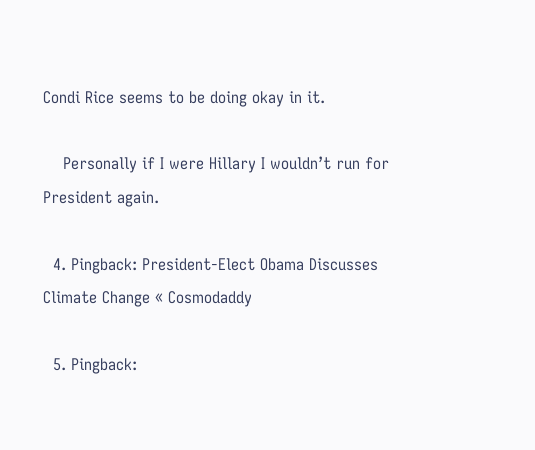Condi Rice seems to be doing okay in it.

    Personally if I were Hillary I wouldn’t run for President again.

  4. Pingback: President-Elect Obama Discusses Climate Change « Cosmodaddy

  5. Pingback: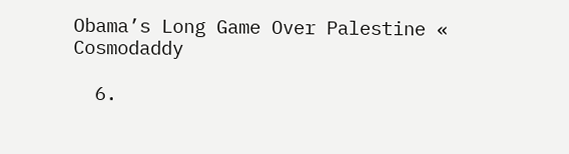Obama’s Long Game Over Palestine « Cosmodaddy

  6.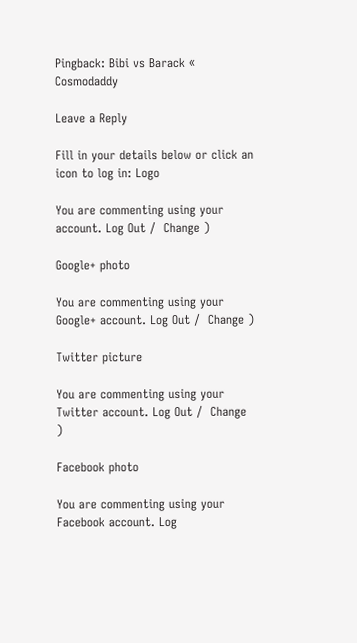Pingback: Bibi vs Barack « Cosmodaddy

Leave a Reply

Fill in your details below or click an icon to log in: Logo

You are commenting using your account. Log Out /  Change )

Google+ photo

You are commenting using your Google+ account. Log Out /  Change )

Twitter picture

You are commenting using your Twitter account. Log Out /  Change )

Facebook photo

You are commenting using your Facebook account. Log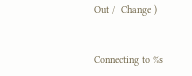Out /  Change )


Connecting to %s